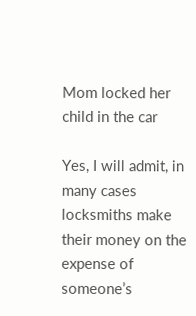Mom locked her child in the car

Yes, I will admit, in many cases locksmiths make their money on the expense of someone’s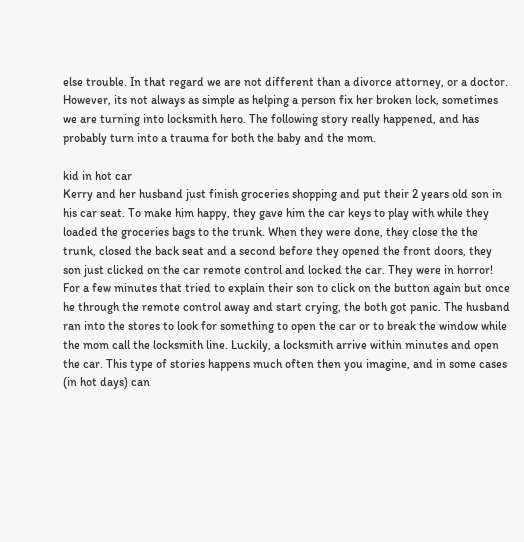else trouble. In that regard we are not different than a divorce attorney, or a doctor.
However, its not always as simple as helping a person fix her broken lock, sometimes we are turning into locksmith hero. The following story really happened, and has probably turn into a trauma for both the baby and the mom.

kid in hot car
Kerry and her husband just finish groceries shopping and put their 2 years old son in his car seat. To make him happy, they gave him the car keys to play with while they loaded the groceries bags to the trunk. When they were done, they close the the trunk, closed the back seat and a second before they opened the front doors, they son just clicked on the car remote control and locked the car. They were in horror! For a few minutes that tried to explain their son to click on the button again but once he through the remote control away and start crying, the both got panic. The husband ran into the stores to look for something to open the car or to break the window while the mom call the locksmith line. Luckily, a locksmith arrive within minutes and open the car. This type of stories happens much often then you imagine, and in some cases (in hot days) can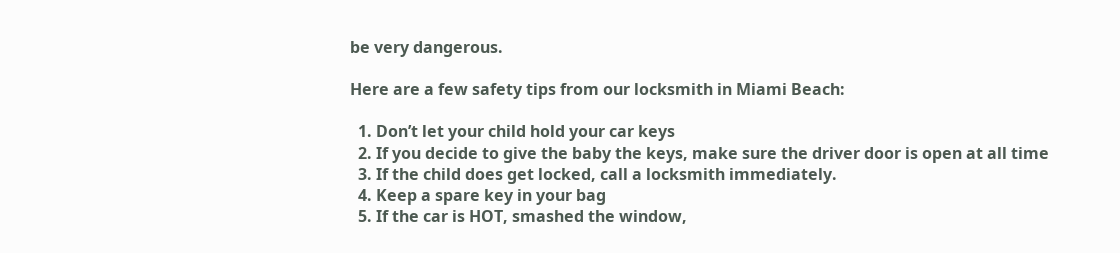be very dangerous.

Here are a few safety tips from our locksmith in Miami Beach:

  1. Don’t let your child hold your car keys
  2. If you decide to give the baby the keys, make sure the driver door is open at all time
  3. If the child does get locked, call a locksmith immediately.
  4. Keep a spare key in your bag
  5. If the car is HOT, smashed the window,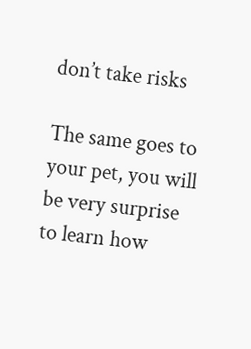don’t take risks

The same goes to your pet, you will be very surprise to learn how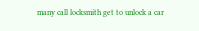many call locksmith get to unlock a car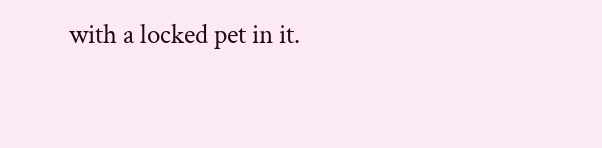with a locked pet in it.